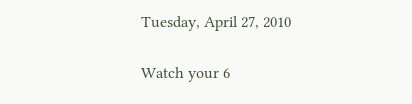Tuesday, April 27, 2010

Watch your 6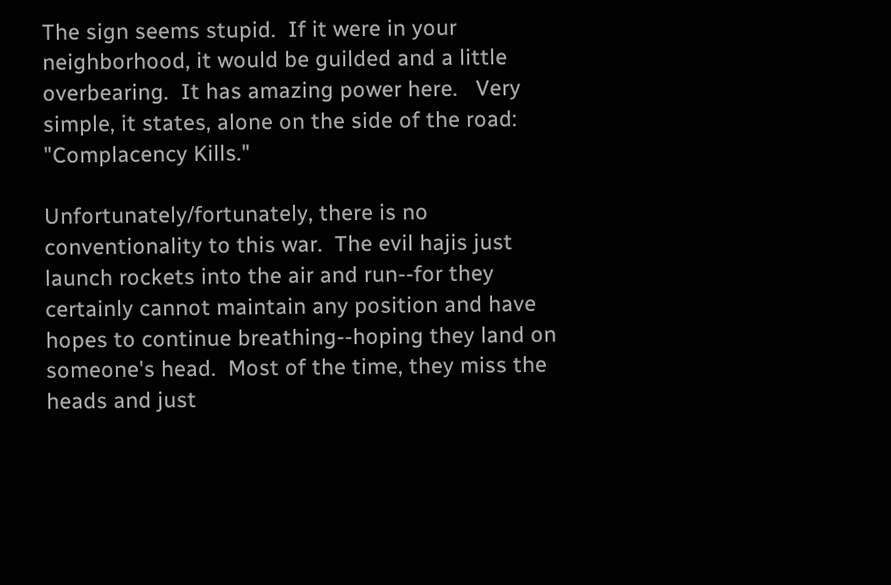The sign seems stupid.  If it were in your neighborhood, it would be guilded and a little overbearing.  It has amazing power here.   Very simple, it states, alone on the side of the road: "Complacency Kills."

Unfortunately/fortunately, there is no conventionality to this war.  The evil hajis just launch rockets into the air and run--for they certainly cannot maintain any position and have hopes to continue breathing--hoping they land on someone's head.  Most of the time, they miss the heads and just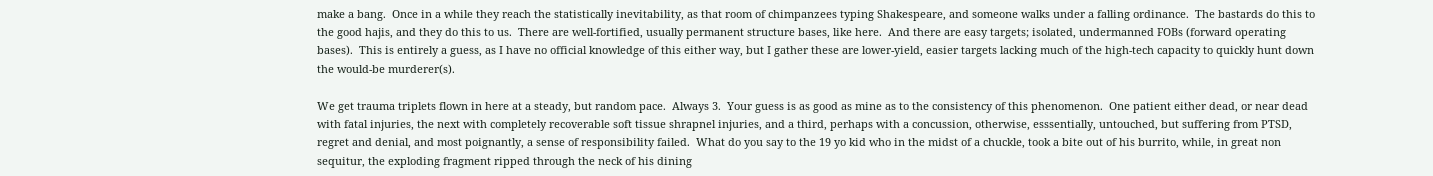make a bang.  Once in a while they reach the statistically inevitability, as that room of chimpanzees typing Shakespeare, and someone walks under a falling ordinance.  The bastards do this to the good hajis, and they do this to us.  There are well-fortified, usually permanent structure bases, like here.  And there are easy targets; isolated, undermanned FOBs (forward operating bases).  This is entirely a guess, as I have no official knowledge of this either way, but I gather these are lower-yield, easier targets lacking much of the high-tech capacity to quickly hunt down the would-be murderer(s).

We get trauma triplets flown in here at a steady, but random pace.  Always 3.  Your guess is as good as mine as to the consistency of this phenomenon.  One patient either dead, or near dead with fatal injuries, the next with completely recoverable soft tissue shrapnel injuries, and a third, perhaps with a concussion, otherwise, esssentially, untouched, but suffering from PTSD, regret and denial, and most poignantly, a sense of responsibility failed.  What do you say to the 19 yo kid who in the midst of a chuckle, took a bite out of his burrito, while, in great non sequitur, the exploding fragment ripped through the neck of his dining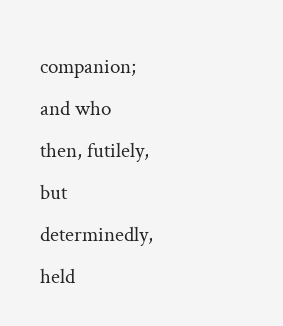companion; and who then, futilely, but determinedly, held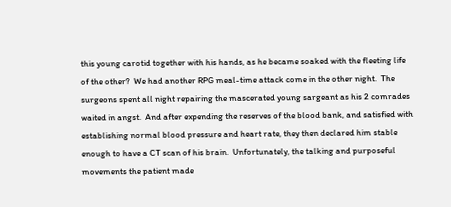this young carotid together with his hands, as he became soaked with the fleeting life of the other?  We had another RPG meal-time attack come in the other night.  The surgeons spent all night repairing the mascerated young sargeant as his 2 comrades waited in angst.  And after expending the reserves of the blood bank, and satisfied with establishing normal blood pressure and heart rate, they then declared him stable enough to have a CT scan of his brain.  Unfortunately, the talking and purposeful movements the patient made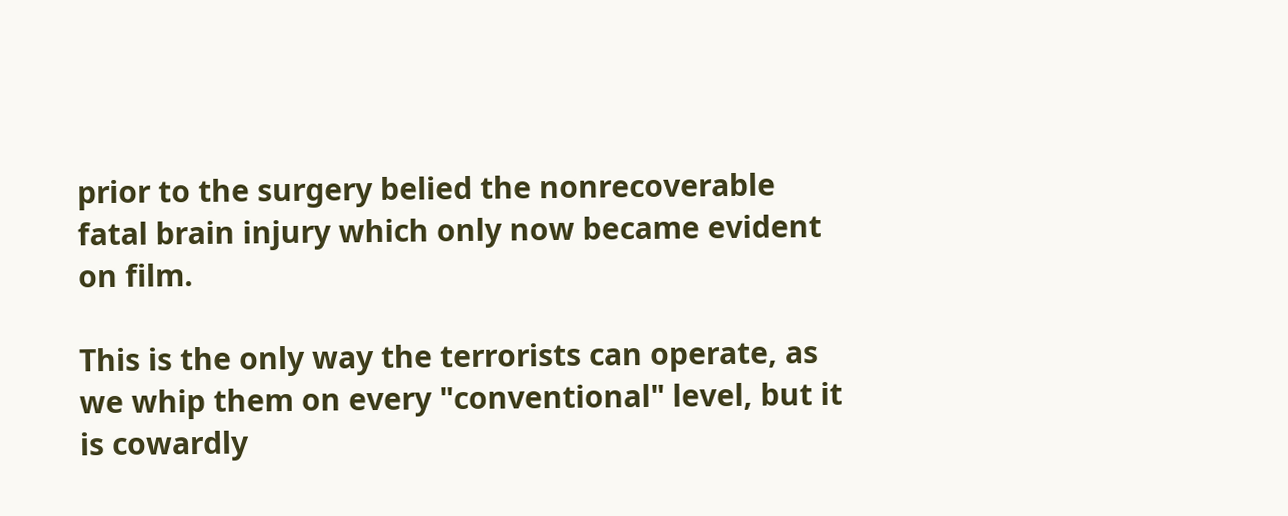prior to the surgery belied the nonrecoverable fatal brain injury which only now became evident on film.

This is the only way the terrorists can operate, as we whip them on every "conventional" level, but it is cowardly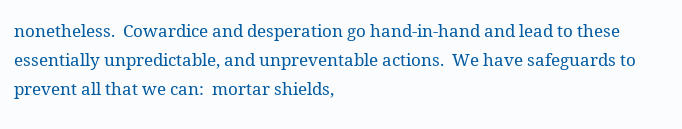nonetheless.  Cowardice and desperation go hand-in-hand and lead to these essentially unpredictable, and unpreventable actions.  We have safeguards to prevent all that we can:  mortar shields,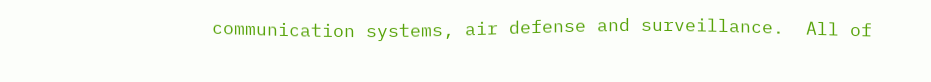communication systems, air defense and surveillance.  All of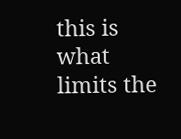this is what limits the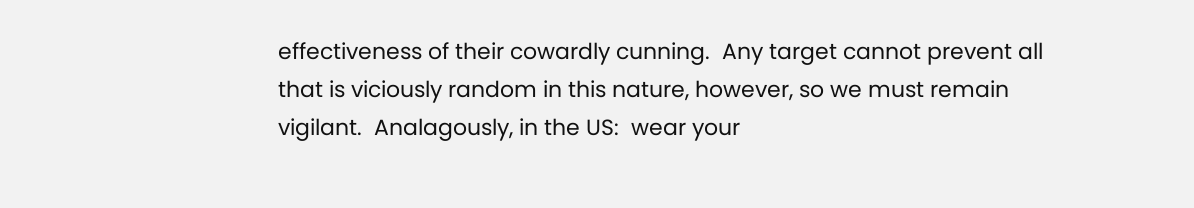effectiveness of their cowardly cunning.  Any target cannot prevent all that is viciously random in this nature, however, so we must remain vigilant.  Analagously, in the US:  wear your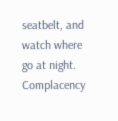seatbelt, and watch where go at night.  Complacency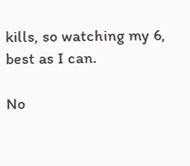kills, so watching my 6, best as I can.

No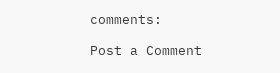comments:

Post a Comment